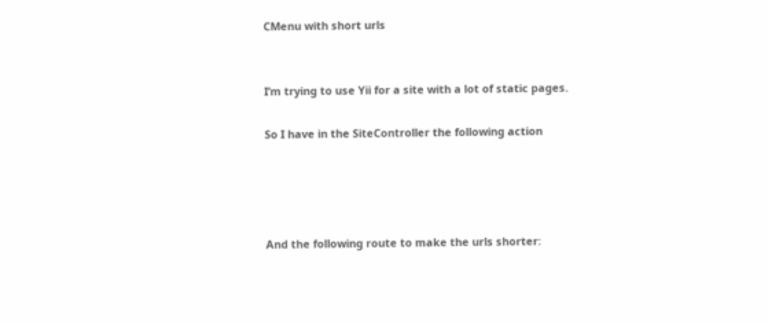CMenu with short urls


I’m trying to use Yii for a site with a lot of static pages.

So I have in the SiteController the following action




And the following route to make the urls shorter: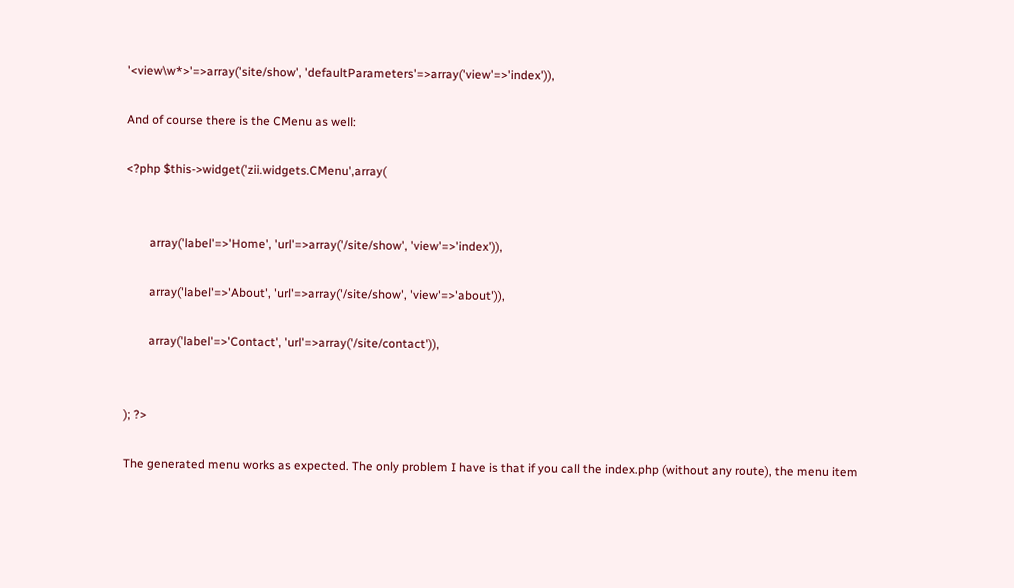'<view\w*>'=>array('site/show', 'defaultParameters'=>array('view'=>'index')),

And of course there is the CMenu as well:

<?php $this->widget('zii.widgets.CMenu',array(


        array('label'=>'Home', 'url'=>array('/site/show', 'view'=>'index')),

        array('label'=>'About', 'url'=>array('/site/show', 'view'=>'about')),

        array('label'=>'Contact', 'url'=>array('/site/contact')),


); ?>

The generated menu works as expected. The only problem I have is that if you call the index.php (without any route), the menu item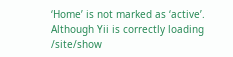‘Home’ is not marked as ‘active’. Although Yii is correctly loading /site/show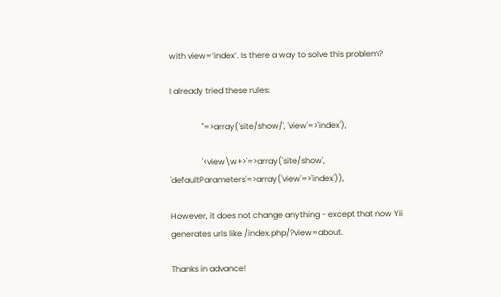with view=‘index’. Is there a way to solve this problem?

I already tried these rules:

                ''=>array('site/show/', 'view'=>'index'),

                '<view\w+>'=>array('site/show', 'defaultParameters'=>array('view'=>'index')),

However, it does not change anything - except that now Yii generates urls like /index.php/?view=about.

Thanks in advance!